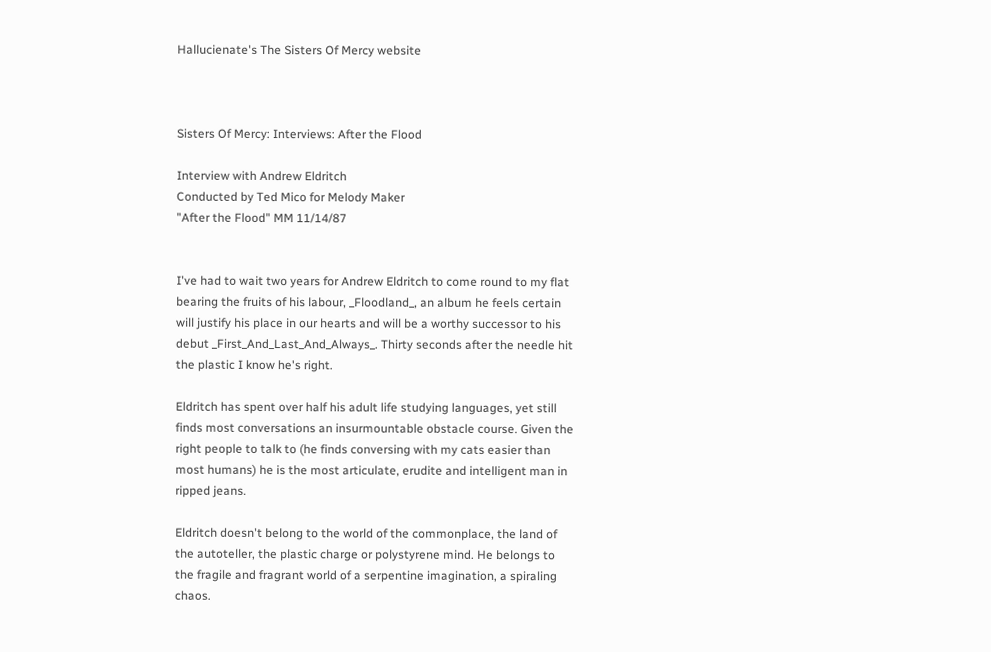Hallucienate's The Sisters Of Mercy website



Sisters Of Mercy: Interviews: After the Flood

Interview with Andrew Eldritch
Conducted by Ted Mico for Melody Maker
"After the Flood" MM 11/14/87


I've had to wait two years for Andrew Eldritch to come round to my flat bearing the fruits of his labour, _Floodland_, an album he feels certain will justify his place in our hearts and will be a worthy successor to his debut _First_And_Last_And_Always_. Thirty seconds after the needle hit the plastic I know he's right.

Eldritch has spent over half his adult life studying languages, yet still finds most conversations an insurmountable obstacle course. Given the right people to talk to (he finds conversing with my cats easier than most humans) he is the most articulate, erudite and intelligent man in ripped jeans.

Eldritch doesn't belong to the world of the commonplace, the land of the autoteller, the plastic charge or polystyrene mind. He belongs to the fragile and fragrant world of a serpentine imagination, a spiraling chaos.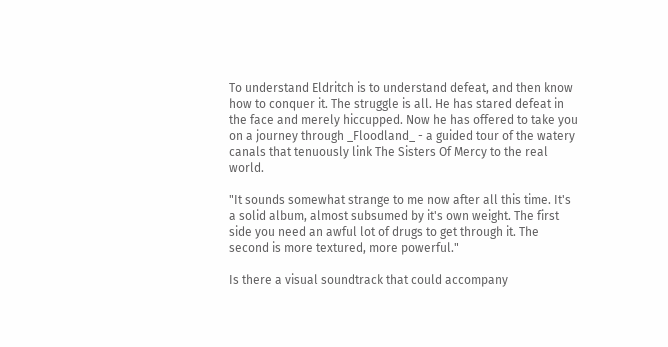To understand Eldritch is to understand defeat, and then know how to conquer it. The struggle is all. He has stared defeat in the face and merely hiccupped. Now he has offered to take you on a journey through _Floodland_ - a guided tour of the watery canals that tenuously link The Sisters Of Mercy to the real world.

"It sounds somewhat strange to me now after all this time. It's a solid album, almost subsumed by it's own weight. The first side you need an awful lot of drugs to get through it. The second is more textured, more powerful."

Is there a visual soundtrack that could accompany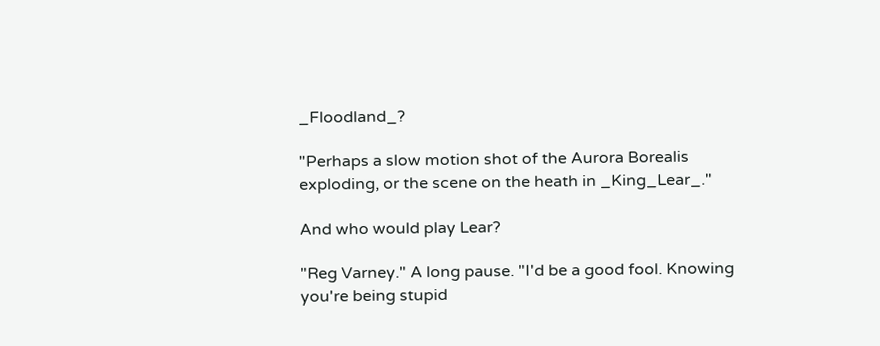_Floodland_?

"Perhaps a slow motion shot of the Aurora Borealis exploding, or the scene on the heath in _King_Lear_."

And who would play Lear?

"Reg Varney." A long pause. "I'd be a good fool. Knowing you're being stupid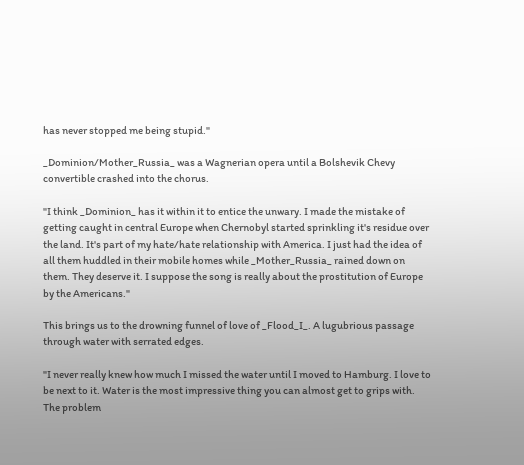has never stopped me being stupid."

_Dominion/Mother_Russia_ was a Wagnerian opera until a Bolshevik Chevy convertible crashed into the chorus.

"I think _Dominion_ has it within it to entice the unwary. I made the mistake of getting caught in central Europe when Chernobyl started sprinkling it's residue over the land. It's part of my hate/hate relationship with America. I just had the idea of all them huddled in their mobile homes while _Mother_Russia_ rained down on them. They deserve it. I suppose the song is really about the prostitution of Europe by the Americans."

This brings us to the drowning funnel of love of _Flood_I_. A lugubrious passage through water with serrated edges.

"I never really knew how much I missed the water until I moved to Hamburg. I love to be next to it. Water is the most impressive thing you can almost get to grips with. The problem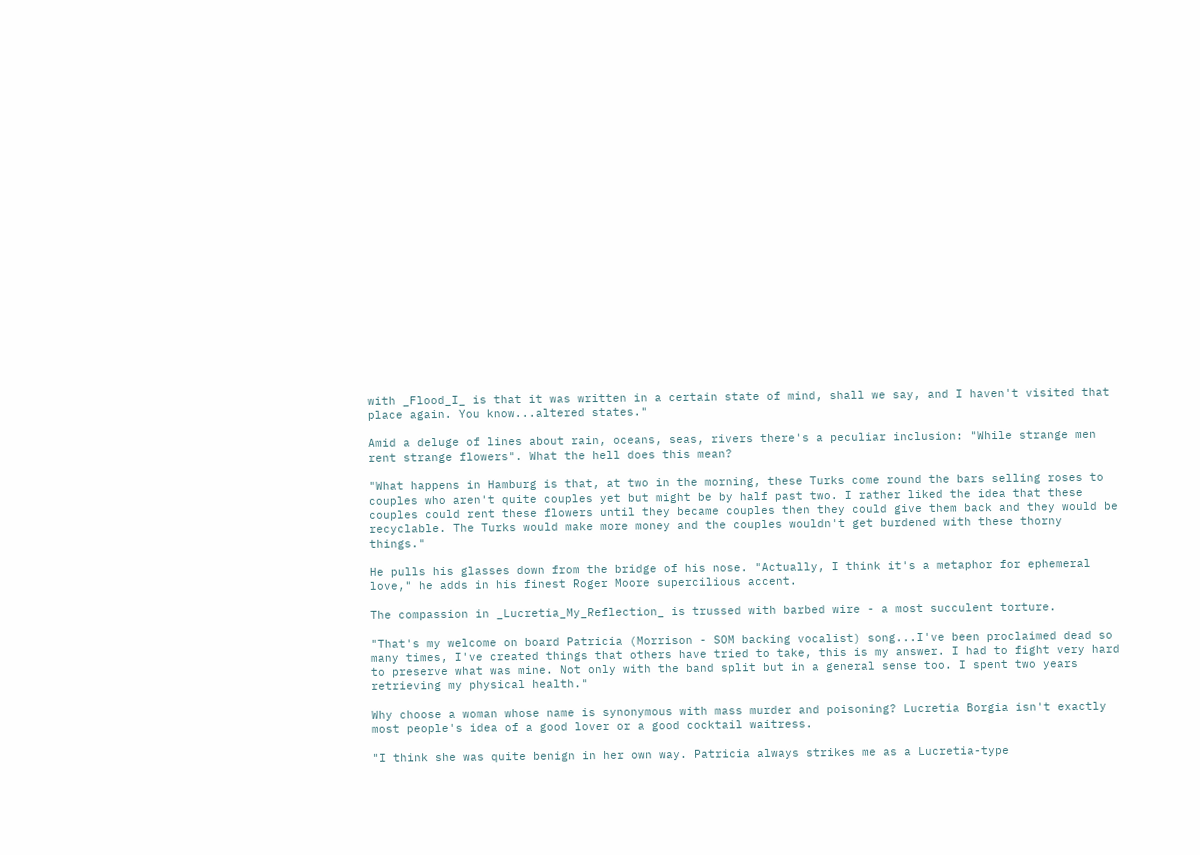with _Flood_I_ is that it was written in a certain state of mind, shall we say, and I haven't visited that place again. You know...altered states."

Amid a deluge of lines about rain, oceans, seas, rivers there's a peculiar inclusion: "While strange men rent strange flowers". What the hell does this mean?

"What happens in Hamburg is that, at two in the morning, these Turks come round the bars selling roses to couples who aren't quite couples yet but might be by half past two. I rather liked the idea that these couples could rent these flowers until they became couples then they could give them back and they would be recyclable. The Turks would make more money and the couples wouldn't get burdened with these thorny things."

He pulls his glasses down from the bridge of his nose. "Actually, I think it's a metaphor for ephemeral love," he adds in his finest Roger Moore supercilious accent.

The compassion in _Lucretia_My_Reflection_ is trussed with barbed wire - a most succulent torture.

"That's my welcome on board Patricia (Morrison - SOM backing vocalist) song...I've been proclaimed dead so many times, I've created things that others have tried to take, this is my answer. I had to fight very hard to preserve what was mine. Not only with the band split but in a general sense too. I spent two years retrieving my physical health."

Why choose a woman whose name is synonymous with mass murder and poisoning? Lucretia Borgia isn't exactly most people's idea of a good lover or a good cocktail waitress.

"I think she was quite benign in her own way. Patricia always strikes me as a Lucretia-type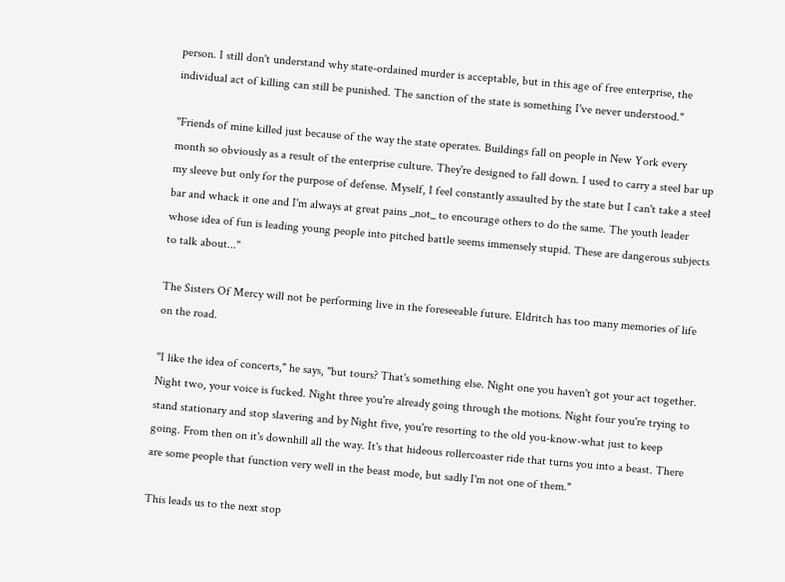person. I still don't understand why state-ordained murder is acceptable, but in this age of free enterprise, the individual act of killing can still be punished. The sanction of the state is something I've never understood."

"Friends of mine killed just because of the way the state operates. Buildings fall on people in New York every month so obviously as a result of the enterprise culture. They're designed to fall down. I used to carry a steel bar up my sleeve but only for the purpose of defense. Myself, I feel constantly assaulted by the state but I can't take a steel bar and whack it one and I'm always at great pains _not_ to encourage others to do the same. The youth leader whose idea of fun is leading young people into pitched battle seems immensely stupid. These are dangerous subjects to talk about..."

The Sisters Of Mercy will not be performing live in the foreseeable future. Eldritch has too many memories of life on the road.

"I like the idea of concerts," he says, "but tours? That's something else. Night one you haven't got your act together. Night two, your voice is fucked. Night three you're already going through the motions. Night four you're trying to stand stationary and stop slavering and by Night five, you're resorting to the old you-know-what just to keep going. From then on it's downhill all the way. It's that hideous rollercoaster ride that turns you into a beast. There are some people that function very well in the beast mode, but sadly I'm not one of them."

This leads us to the next stop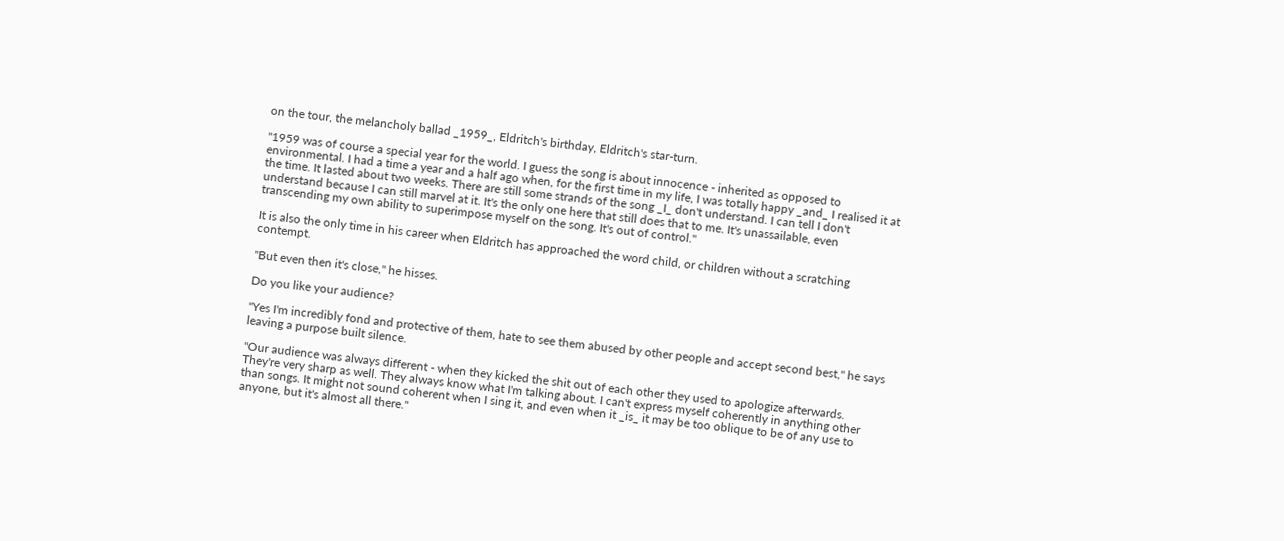on the tour, the melancholy ballad _1959_, Eldritch's birthday, Eldritch's star-turn.

"1959 was of course a special year for the world. I guess the song is about innocence - inherited as opposed to environmental. I had a time a year and a half ago when, for the first time in my life, I was totally happy _and_ I realised it at the time. It lasted about two weeks. There are still some strands of the song _I_ don't understand. I can tell I don't understand because I can still marvel at it. It's the only one here that still does that to me. It's unassailable, even transcending my own ability to superimpose myself on the song. It's out of control."

It is also the only time in his career when Eldritch has approached the word child, or children without a scratching contempt.

"But even then it's close," he hisses.

Do you like your audience?

"Yes I'm incredibly fond and protective of them, hate to see them abused by other people and accept second best," he says leaving a purpose built silence.

"Our audience was always different - when they kicked the shit out of each other they used to apologize afterwards. They're very sharp as well. They always know what I'm talking about. I can't express myself coherently in anything other than songs. It might not sound coherent when I sing it, and even when it _is_ it may be too oblique to be of any use to anyone, but it's almost all there."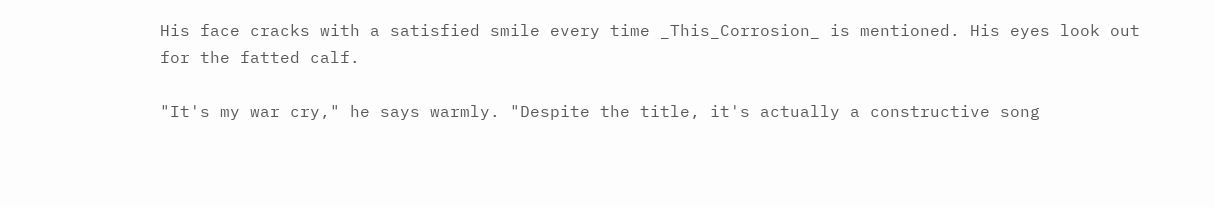His face cracks with a satisfied smile every time _This_Corrosion_ is mentioned. His eyes look out for the fatted calf.

"It's my war cry," he says warmly. "Despite the title, it's actually a constructive song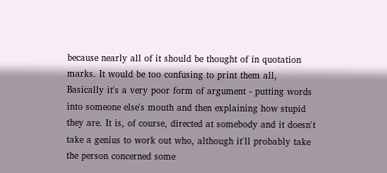because nearly all of it should be thought of in quotation marks. It would be too confusing to print them all, Basically it's a very poor form of argument - putting words into someone else's mouth and then explaining how stupid they are. It is, of course, directed at somebody and it doesn't take a genius to work out who, although it'll probably take the person concerned some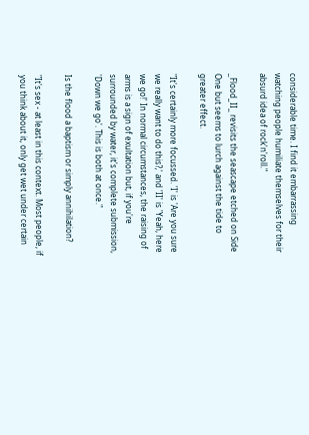considerable time. I find it embarrassing watching people humiliate themselves for their absurd idea of rock'n'roll."

_Flood_II_ revisits the seascape etched on Side One but seems to lurch against the tide to greater effect.

"It's certainly more focussed. 'I' is 'Are you sure we really want to do this?,' and 'II' is 'Yeah, here we go!' In normal circumstances, the raising of arms is a sign of exultation but, if you're surrounded by water, it's complete submission, 'Down we go'. This is both at once."

Is the flood a baptism or simply annihilation?

"It's sex - at least in this context. Most people, if you think about it, only get wet under certain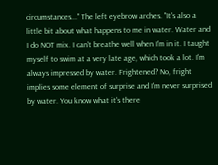circumstances..." The left eyebrow arches. "It's also a little bit about what happens to me in water. Water and I do NOT mix. I can't breathe well when I'm in it. I taught myself to swim at a very late age, which took a lot. I'm always impressed by water. Frightened? No, fright implies some element of surprise and I'm never surprised by water. You know what it's there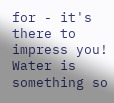for - it's there to impress you! Water is something so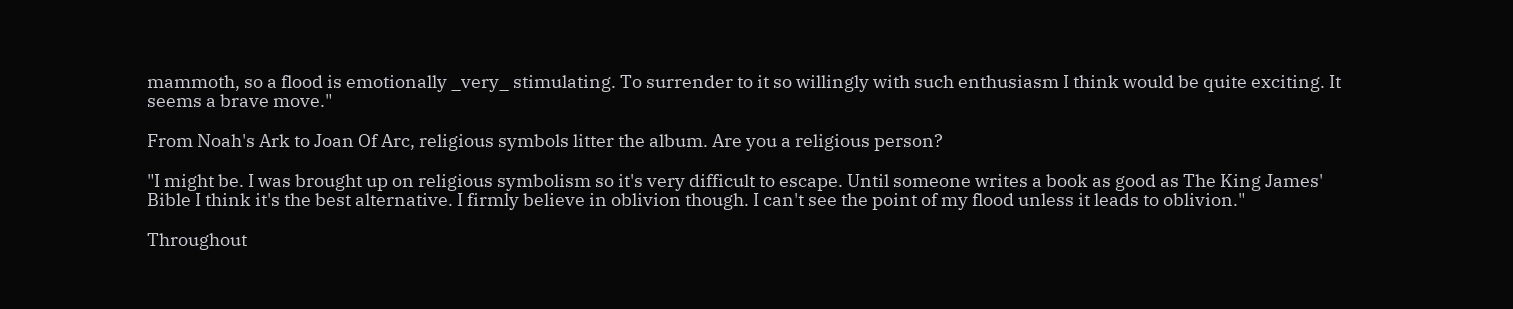mammoth, so a flood is emotionally _very_ stimulating. To surrender to it so willingly with such enthusiasm I think would be quite exciting. It seems a brave move."

From Noah's Ark to Joan Of Arc, religious symbols litter the album. Are you a religious person?

"I might be. I was brought up on religious symbolism so it's very difficult to escape. Until someone writes a book as good as The King James' Bible I think it's the best alternative. I firmly believe in oblivion though. I can't see the point of my flood unless it leads to oblivion."

Throughout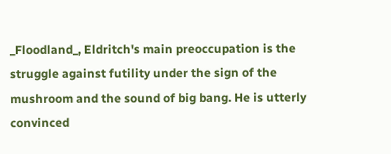_Floodland_, Eldritch's main preoccupation is the struggle against futility under the sign of the mushroom and the sound of big bang. He is utterly convinced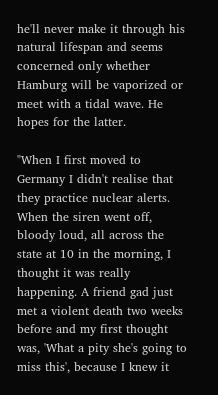he'll never make it through his natural lifespan and seems concerned only whether Hamburg will be vaporized or meet with a tidal wave. He hopes for the latter.

"When I first moved to Germany I didn't realise that they practice nuclear alerts. When the siren went off, bloody loud, all across the state at 10 in the morning, I thought it was really happening. A friend gad just met a violent death two weeks before and my first thought was, 'What a pity she's going to miss this', because I knew it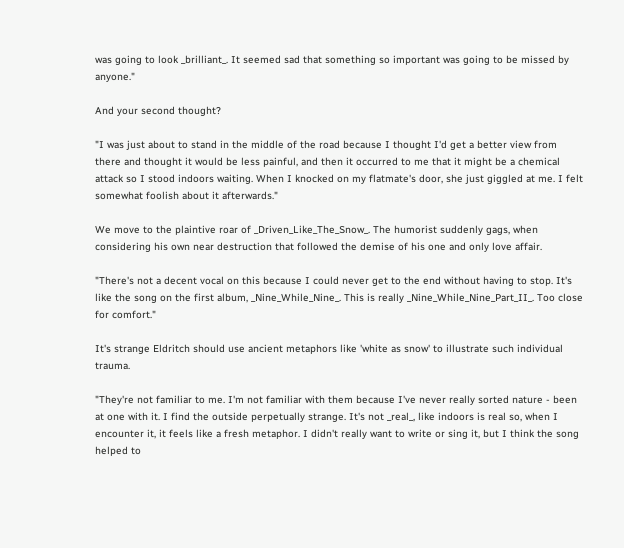was going to look _brilliant_. It seemed sad that something so important was going to be missed by anyone."

And your second thought?

"I was just about to stand in the middle of the road because I thought I'd get a better view from there and thought it would be less painful, and then it occurred to me that it might be a chemical attack so I stood indoors waiting. When I knocked on my flatmate's door, she just giggled at me. I felt somewhat foolish about it afterwards."

We move to the plaintive roar of _Driven_Like_The_Snow_. The humorist suddenly gags, when considering his own near destruction that followed the demise of his one and only love affair.

"There's not a decent vocal on this because I could never get to the end without having to stop. It's like the song on the first album, _Nine_While_Nine_. This is really _Nine_While_Nine_Part_II_. Too close for comfort."

It's strange Eldritch should use ancient metaphors like 'white as snow' to illustrate such individual trauma.

"They're not familiar to me. I'm not familiar with them because I've never really sorted nature - been at one with it. I find the outside perpetually strange. It's not _real_, like indoors is real so, when I encounter it, it feels like a fresh metaphor. I didn't really want to write or sing it, but I think the song helped to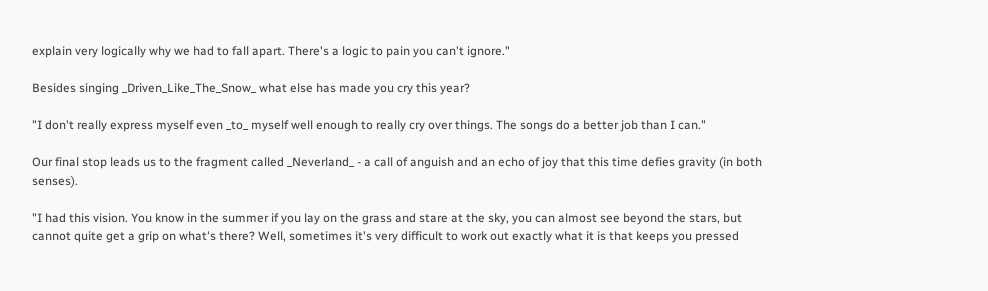explain very logically why we had to fall apart. There's a logic to pain you can't ignore."

Besides singing _Driven_Like_The_Snow_ what else has made you cry this year?

"I don't really express myself even _to_ myself well enough to really cry over things. The songs do a better job than I can."

Our final stop leads us to the fragment called _Neverland_ - a call of anguish and an echo of joy that this time defies gravity (in both senses).

"I had this vision. You know in the summer if you lay on the grass and stare at the sky, you can almost see beyond the stars, but cannot quite get a grip on what's there? Well, sometimes it's very difficult to work out exactly what it is that keeps you pressed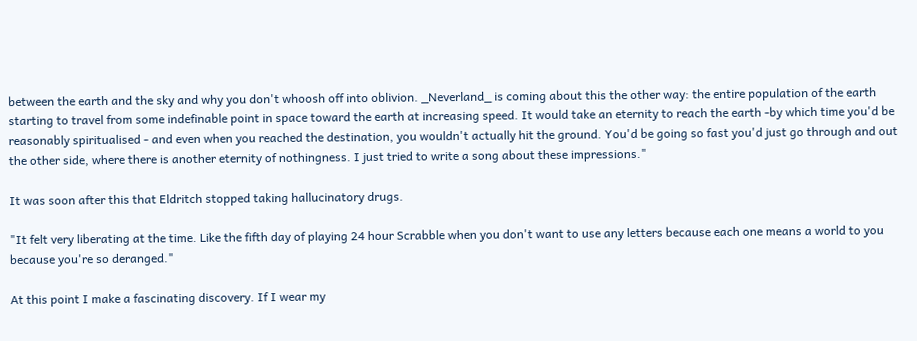between the earth and the sky and why you don't whoosh off into oblivion. _Neverland_ is coming about this the other way: the entire population of the earth starting to travel from some indefinable point in space toward the earth at increasing speed. It would take an eternity to reach the earth -by which time you'd be reasonably spiritualised - and even when you reached the destination, you wouldn't actually hit the ground. You'd be going so fast you'd just go through and out the other side, where there is another eternity of nothingness. I just tried to write a song about these impressions."

It was soon after this that Eldritch stopped taking hallucinatory drugs.

"It felt very liberating at the time. Like the fifth day of playing 24 hour Scrabble when you don't want to use any letters because each one means a world to you because you're so deranged."

At this point I make a fascinating discovery. If I wear my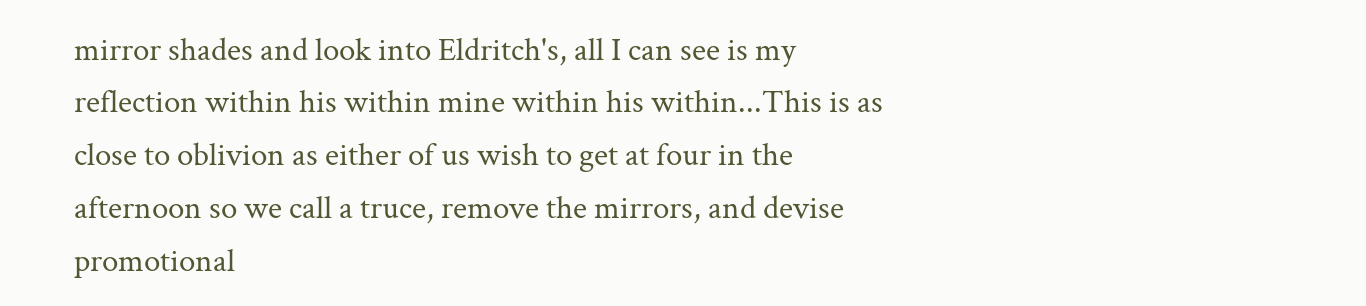mirror shades and look into Eldritch's, all I can see is my reflection within his within mine within his within...This is as close to oblivion as either of us wish to get at four in the afternoon so we call a truce, remove the mirrors, and devise promotional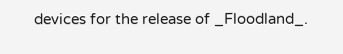devices for the release of _Floodland_.